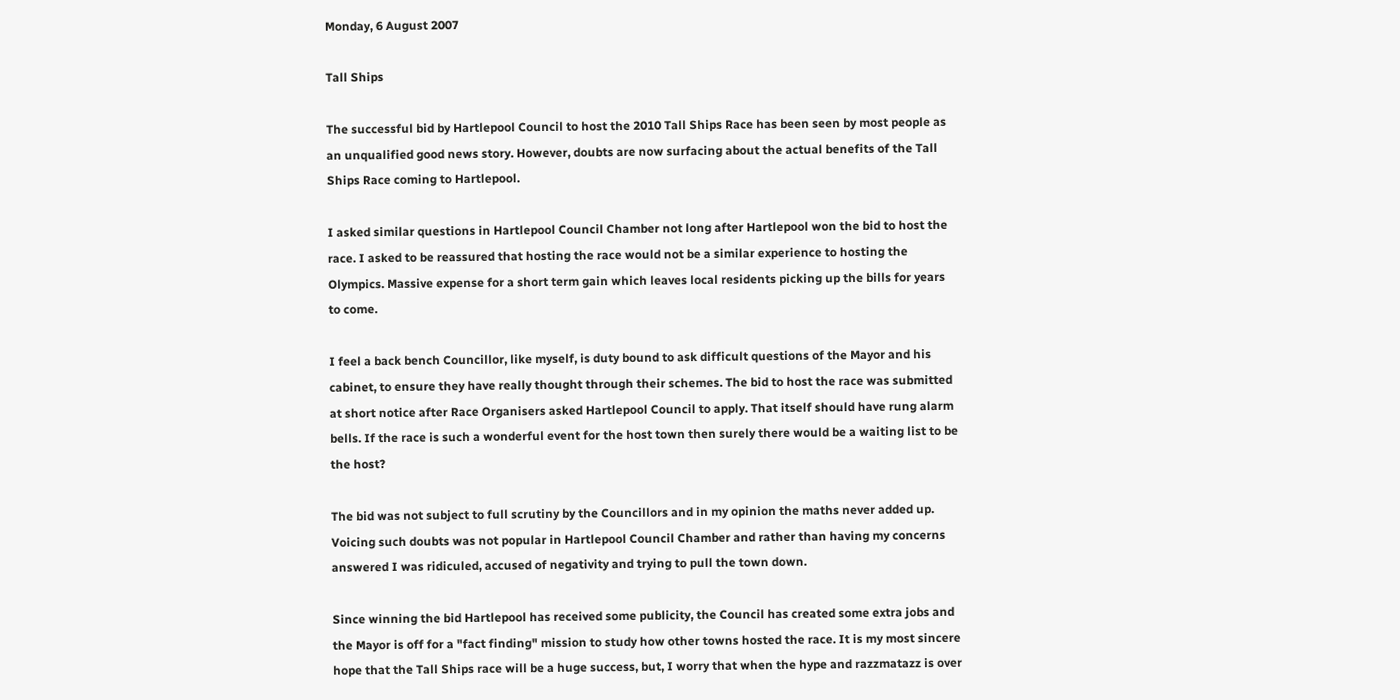Monday, 6 August 2007

Tall Ships

The successful bid by Hartlepool Council to host the 2010 Tall Ships Race has been seen by most people as an unqualified good news story. However, doubts are now surfacing about the actual benefits of the Tall Ships Race coming to Hartlepool.

I asked similar questions in Hartlepool Council Chamber not long after Hartlepool won the bid to host the race. I asked to be reassured that hosting the race would not be a similar experience to hosting the Olympics. Massive expense for a short term gain which leaves local residents picking up the bills for years to come.

I feel a back bench Councillor, like myself, is duty bound to ask difficult questions of the Mayor and his cabinet, to ensure they have really thought through their schemes. The bid to host the race was submitted at short notice after Race Organisers asked Hartlepool Council to apply. That itself should have rung alarm bells. If the race is such a wonderful event for the host town then surely there would be a waiting list to be the host?

The bid was not subject to full scrutiny by the Councillors and in my opinion the maths never added up. Voicing such doubts was not popular in Hartlepool Council Chamber and rather than having my concerns answered I was ridiculed, accused of negativity and trying to pull the town down.

Since winning the bid Hartlepool has received some publicity, the Council has created some extra jobs and the Mayor is off for a "fact finding" mission to study how other towns hosted the race. It is my most sincere hope that the Tall Ships race will be a huge success, but, I worry that when the hype and razzmatazz is over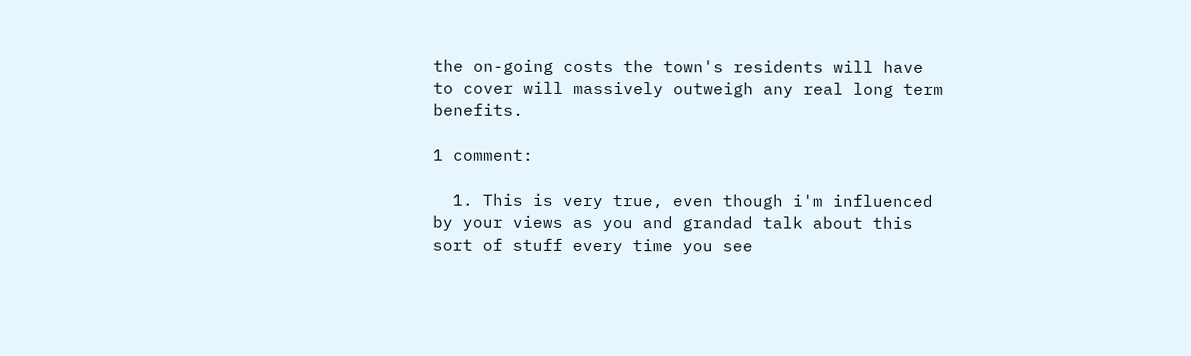the on-going costs the town's residents will have to cover will massively outweigh any real long term benefits.

1 comment:

  1. This is very true, even though i'm influenced by your views as you and grandad talk about this sort of stuff every time you see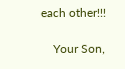each other!!!

    Your Son,